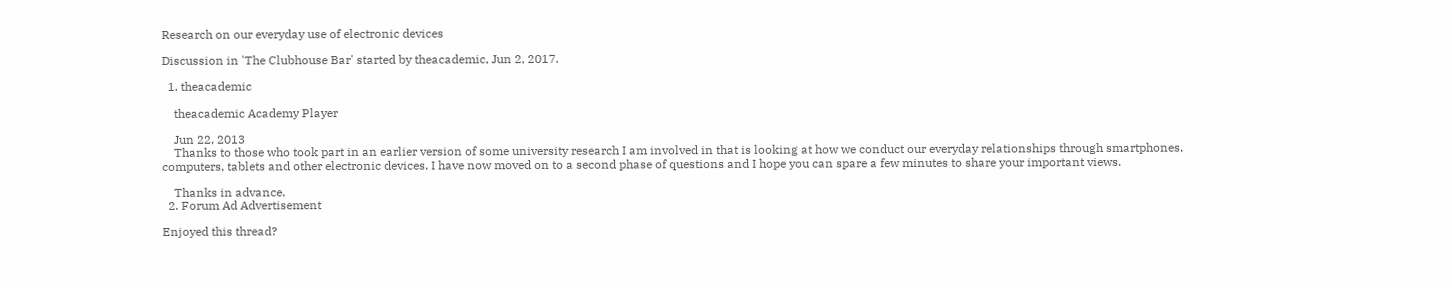Research on our everyday use of electronic devices

Discussion in 'The Clubhouse Bar' started by theacademic, Jun 2, 2017.

  1. theacademic

    theacademic Academy Player

    Jun 22, 2013
    Thanks to those who took part in an earlier version of some university research I am involved in that is looking at how we conduct our everyday relationships through smartphones, computers, tablets and other electronic devices. I have now moved on to a second phase of questions and I hope you can spare a few minutes to share your important views.

    Thanks in advance.
  2. Forum Ad Advertisement

Enjoyed this thread?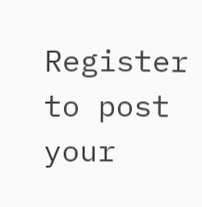Register to post your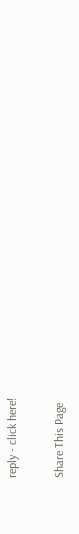reply - click here!

Share This Page